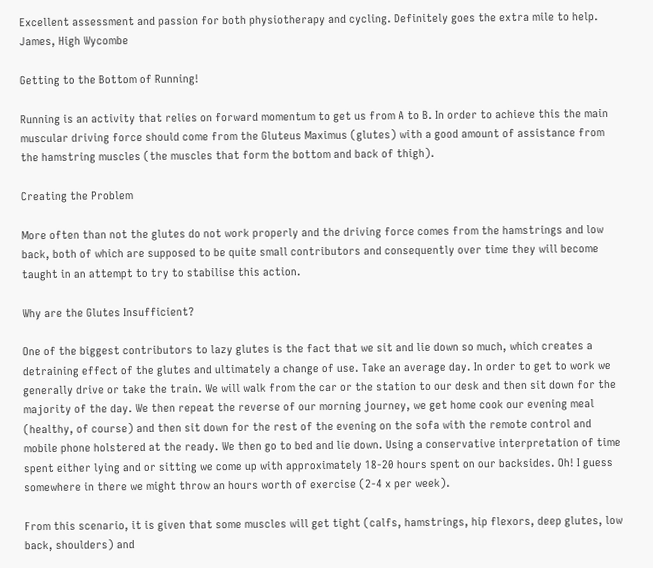Excellent assessment and passion for both physiotherapy and cycling. Definitely goes the extra mile to help.
James, High Wycombe

Getting to the Bottom of Running!

Running is an activity that relies on forward momentum to get us from A to B. In order to achieve this the main muscular driving force should come from the Gluteus Maximus (glutes) with a good amount of assistance from the hamstring muscles (the muscles that form the bottom and back of thigh).

Creating the Problem

More often than not the glutes do not work properly and the driving force comes from the hamstrings and low back, both of which are supposed to be quite small contributors and consequently over time they will become taught in an attempt to try to stabilise this action.

Why are the Glutes Insufficient?

One of the biggest contributors to lazy glutes is the fact that we sit and lie down so much, which creates a detraining effect of the glutes and ultimately a change of use. Take an average day. In order to get to work we generally drive or take the train. We will walk from the car or the station to our desk and then sit down for the majority of the day. We then repeat the reverse of our morning journey, we get home cook our evening meal (healthy, of course) and then sit down for the rest of the evening on the sofa with the remote control and mobile phone holstered at the ready. We then go to bed and lie down. Using a conservative interpretation of time spent either lying and or sitting we come up with approximately 18-20 hours spent on our backsides. Oh! I guess somewhere in there we might throw an hours worth of exercise (2-4 x per week).

From this scenario, it is given that some muscles will get tight (calfs, hamstrings, hip flexors, deep glutes, low back, shoulders) and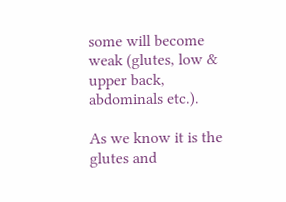some will become weak (glutes, low & upper back, abdominals etc.).

As we know it is the glutes and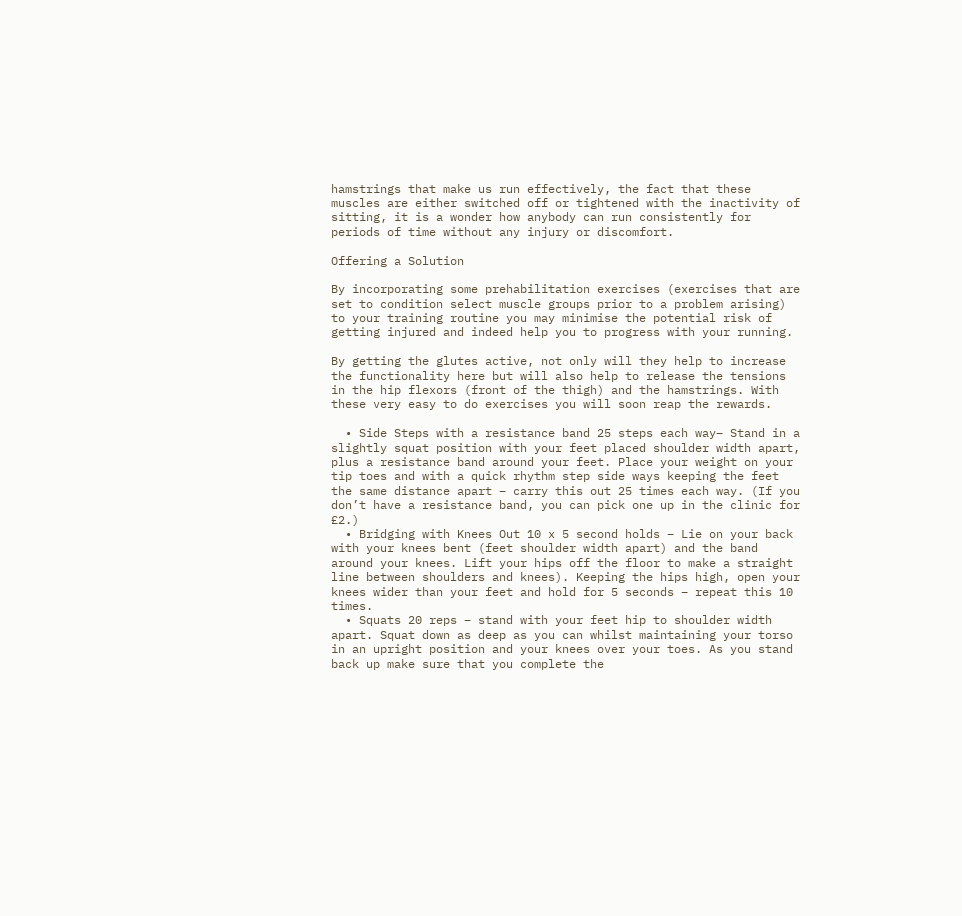hamstrings that make us run effectively, the fact that these muscles are either switched off or tightened with the inactivity of sitting, it is a wonder how anybody can run consistently for periods of time without any injury or discomfort.

Offering a Solution

By incorporating some prehabilitation exercises (exercises that are set to condition select muscle groups prior to a problem arising) to your training routine you may minimise the potential risk of getting injured and indeed help you to progress with your running.

By getting the glutes active, not only will they help to increase the functionality here but will also help to release the tensions in the hip flexors (front of the thigh) and the hamstrings. With these very easy to do exercises you will soon reap the rewards.

  • Side Steps with a resistance band 25 steps each way– Stand in a slightly squat position with your feet placed shoulder width apart, plus a resistance band around your feet. Place your weight on your tip toes and with a quick rhythm step side ways keeping the feet the same distance apart – carry this out 25 times each way. (If you don’t have a resistance band, you can pick one up in the clinic for £2.)
  • Bridging with Knees Out 10 x 5 second holds – Lie on your back with your knees bent (feet shoulder width apart) and the band around your knees. Lift your hips off the floor to make a straight line between shoulders and knees). Keeping the hips high, open your knees wider than your feet and hold for 5 seconds – repeat this 10 times.
  • Squats 20 reps – stand with your feet hip to shoulder width apart. Squat down as deep as you can whilst maintaining your torso in an upright position and your knees over your toes. As you stand back up make sure that you complete the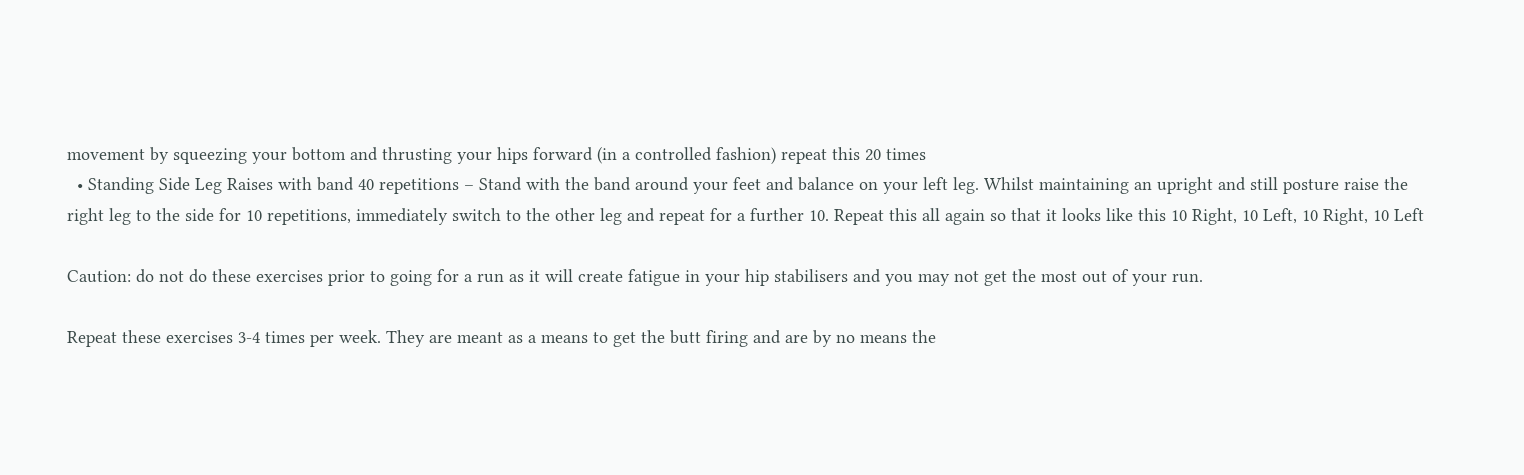movement by squeezing your bottom and thrusting your hips forward (in a controlled fashion) repeat this 20 times
  • Standing Side Leg Raises with band 40 repetitions – Stand with the band around your feet and balance on your left leg. Whilst maintaining an upright and still posture raise the right leg to the side for 10 repetitions, immediately switch to the other leg and repeat for a further 10. Repeat this all again so that it looks like this 10 Right, 10 Left, 10 Right, 10 Left

Caution: do not do these exercises prior to going for a run as it will create fatigue in your hip stabilisers and you may not get the most out of your run.

Repeat these exercises 3-4 times per week. They are meant as a means to get the butt firing and are by no means the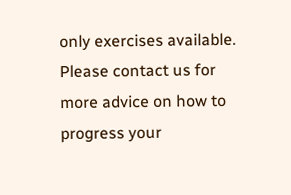only exercises available. Please contact us for more advice on how to progress your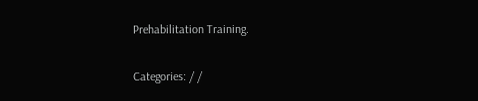Prehabilitation Training.

Categories: / /